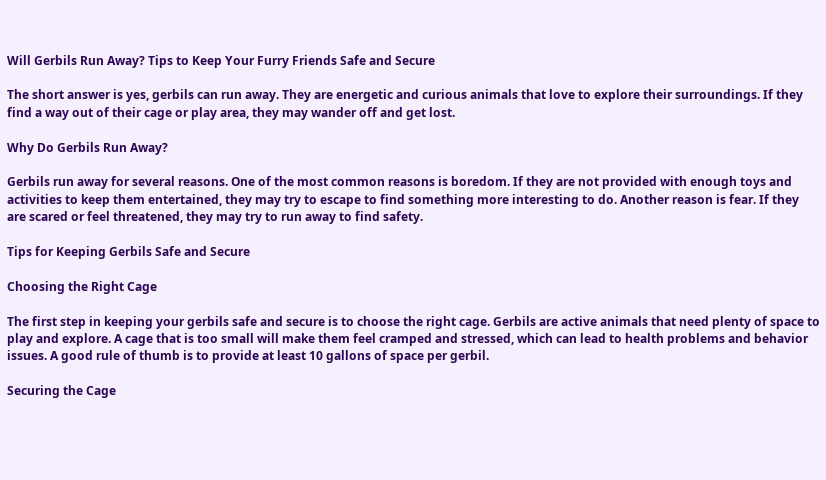Will Gerbils Run Away? Tips to Keep Your Furry Friends Safe and Secure

The short answer is yes, gerbils can run away. They are energetic and curious animals that love to explore their surroundings. If they find a way out of their cage or play area, they may wander off and get lost.

Why Do Gerbils Run Away?

Gerbils run away for several reasons. One of the most common reasons is boredom. If they are not provided with enough toys and activities to keep them entertained, they may try to escape to find something more interesting to do. Another reason is fear. If they are scared or feel threatened, they may try to run away to find safety.

Tips for Keeping Gerbils Safe and Secure

Choosing the Right Cage

The first step in keeping your gerbils safe and secure is to choose the right cage. Gerbils are active animals that need plenty of space to play and explore. A cage that is too small will make them feel cramped and stressed, which can lead to health problems and behavior issues. A good rule of thumb is to provide at least 10 gallons of space per gerbil.

Securing the Cage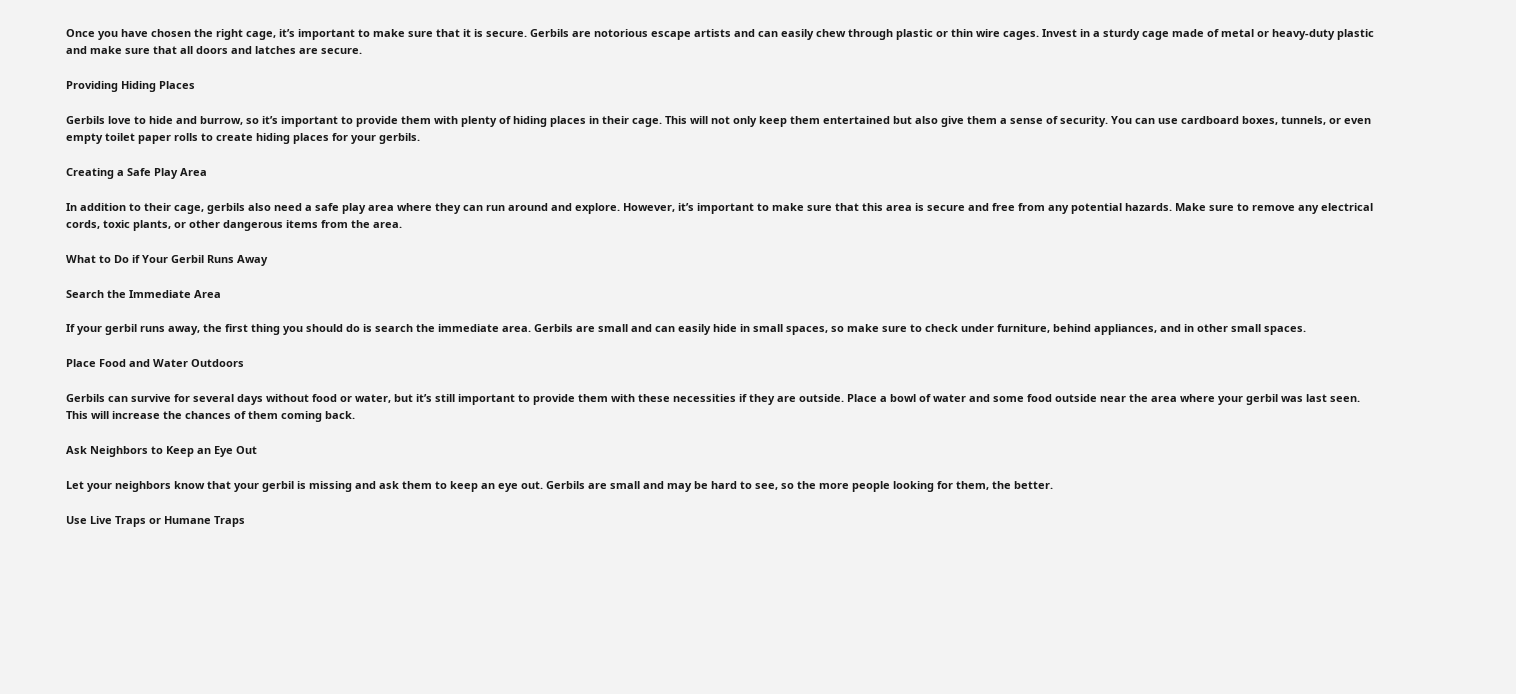Once you have chosen the right cage, it’s important to make sure that it is secure. Gerbils are notorious escape artists and can easily chew through plastic or thin wire cages. Invest in a sturdy cage made of metal or heavy-duty plastic and make sure that all doors and latches are secure.

Providing Hiding Places

Gerbils love to hide and burrow, so it’s important to provide them with plenty of hiding places in their cage. This will not only keep them entertained but also give them a sense of security. You can use cardboard boxes, tunnels, or even empty toilet paper rolls to create hiding places for your gerbils.

Creating a Safe Play Area

In addition to their cage, gerbils also need a safe play area where they can run around and explore. However, it’s important to make sure that this area is secure and free from any potential hazards. Make sure to remove any electrical cords, toxic plants, or other dangerous items from the area.

What to Do if Your Gerbil Runs Away

Search the Immediate Area

If your gerbil runs away, the first thing you should do is search the immediate area. Gerbils are small and can easily hide in small spaces, so make sure to check under furniture, behind appliances, and in other small spaces.

Place Food and Water Outdoors

Gerbils can survive for several days without food or water, but it’s still important to provide them with these necessities if they are outside. Place a bowl of water and some food outside near the area where your gerbil was last seen. This will increase the chances of them coming back.

Ask Neighbors to Keep an Eye Out

Let your neighbors know that your gerbil is missing and ask them to keep an eye out. Gerbils are small and may be hard to see, so the more people looking for them, the better.

Use Live Traps or Humane Traps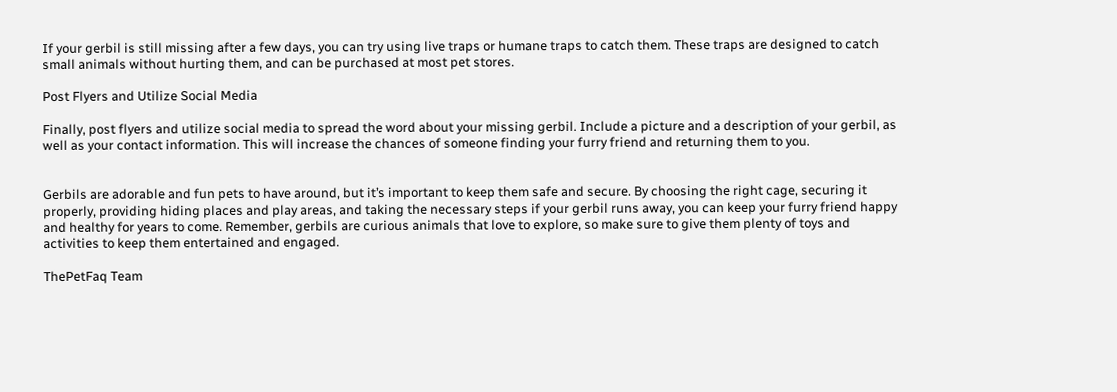If your gerbil is still missing after a few days, you can try using live traps or humane traps to catch them. These traps are designed to catch small animals without hurting them, and can be purchased at most pet stores.

Post Flyers and Utilize Social Media

Finally, post flyers and utilize social media to spread the word about your missing gerbil. Include a picture and a description of your gerbil, as well as your contact information. This will increase the chances of someone finding your furry friend and returning them to you.


Gerbils are adorable and fun pets to have around, but it’s important to keep them safe and secure. By choosing the right cage, securing it properly, providing hiding places and play areas, and taking the necessary steps if your gerbil runs away, you can keep your furry friend happy and healthy for years to come. Remember, gerbils are curious animals that love to explore, so make sure to give them plenty of toys and activities to keep them entertained and engaged.

ThePetFaq Team